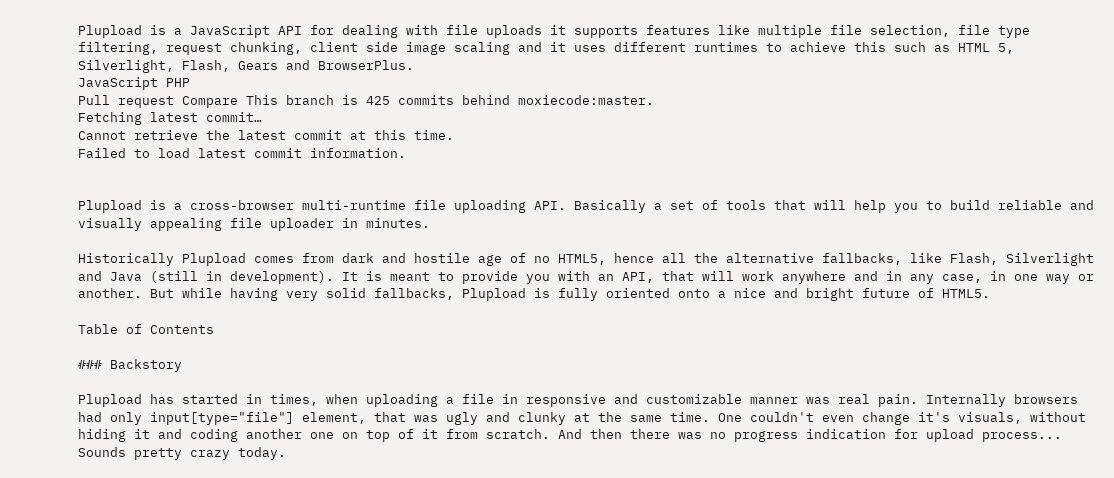Plupload is a JavaScript API for dealing with file uploads it supports features like multiple file selection, file type filtering, request chunking, client side image scaling and it uses different runtimes to achieve this such as HTML 5, Silverlight, Flash, Gears and BrowserPlus.
JavaScript PHP
Pull request Compare This branch is 425 commits behind moxiecode:master.
Fetching latest commit…
Cannot retrieve the latest commit at this time.
Failed to load latest commit information.


Plupload is a cross-browser multi-runtime file uploading API. Basically a set of tools that will help you to build reliable and visually appealing file uploader in minutes.

Historically Plupload comes from dark and hostile age of no HTML5, hence all the alternative fallbacks, like Flash, Silverlight and Java (still in development). It is meant to provide you with an API, that will work anywhere and in any case, in one way or another. But while having very solid fallbacks, Plupload is fully oriented onto a nice and bright future of HTML5.

Table of Contents

### Backstory

Plupload has started in times, when uploading a file in responsive and customizable manner was real pain. Internally browsers had only input[type="file"] element, that was ugly and clunky at the same time. One couldn't even change it's visuals, without hiding it and coding another one on top of it from scratch. And then there was no progress indication for upload process... Sounds pretty crazy today.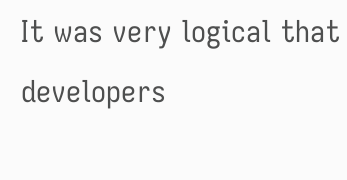It was very logical that developers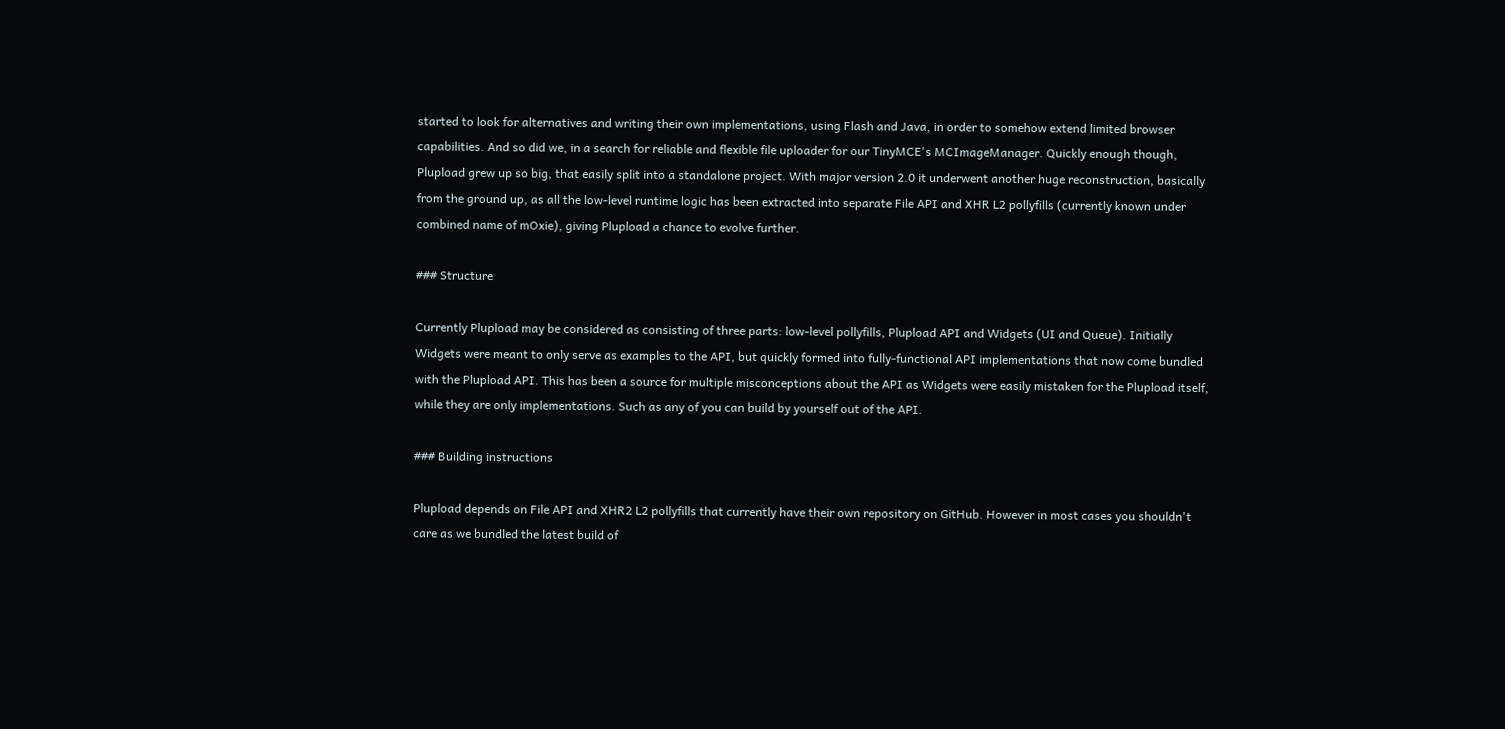started to look for alternatives and writing their own implementations, using Flash and Java, in order to somehow extend limited browser capabilities. And so did we, in a search for reliable and flexible file uploader for our TinyMCE's MCImageManager. Quickly enough though, Plupload grew up so big, that easily split into a standalone project. With major version 2.0 it underwent another huge reconstruction, basically from the ground up, as all the low-level runtime logic has been extracted into separate File API and XHR L2 pollyfills (currently known under combined name of mOxie), giving Plupload a chance to evolve further.

### Structure

Currently Plupload may be considered as consisting of three parts: low-level pollyfills, Plupload API and Widgets (UI and Queue). Initially Widgets were meant to only serve as examples to the API, but quickly formed into fully-functional API implementations that now come bundled with the Plupload API. This has been a source for multiple misconceptions about the API as Widgets were easily mistaken for the Plupload itself, while they are only implementations. Such as any of you can build by yourself out of the API.

### Building instructions

Plupload depends on File API and XHR2 L2 pollyfills that currently have their own repository on GitHub. However in most cases you shouldn't care as we bundled the latest build of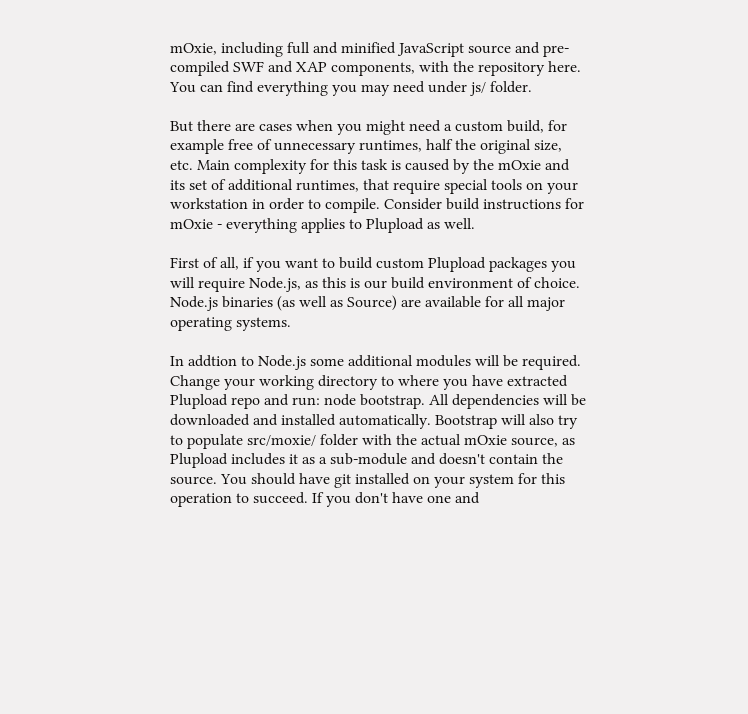mOxie, including full and minified JavaScript source and pre-compiled SWF and XAP components, with the repository here. You can find everything you may need under js/ folder.

But there are cases when you might need a custom build, for example free of unnecessary runtimes, half the original size, etc. Main complexity for this task is caused by the mOxie and its set of additional runtimes, that require special tools on your workstation in order to compile. Consider build instructions for mOxie - everything applies to Plupload as well.

First of all, if you want to build custom Plupload packages you will require Node.js, as this is our build environment of choice. Node.js binaries (as well as Source) are available for all major operating systems.

In addtion to Node.js some additional modules will be required. Change your working directory to where you have extracted Plupload repo and run: node bootstrap. All dependencies will be downloaded and installed automatically. Bootstrap will also try to populate src/moxie/ folder with the actual mOxie source, as Plupload includes it as a sub-module and doesn't contain the source. You should have git installed on your system for this operation to succeed. If you don't have one and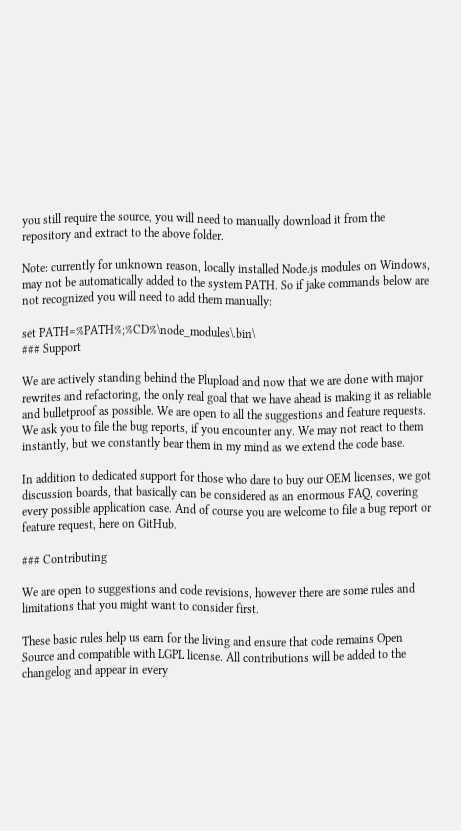you still require the source, you will need to manually download it from the repository and extract to the above folder.

Note: currently for unknown reason, locally installed Node.js modules on Windows, may not be automatically added to the system PATH. So if jake commands below are not recognized you will need to add them manually:

set PATH=%PATH%;%CD%\node_modules\.bin\
### Support

We are actively standing behind the Plupload and now that we are done with major rewrites and refactoring, the only real goal that we have ahead is making it as reliable and bulletproof as possible. We are open to all the suggestions and feature requests. We ask you to file the bug reports, if you encounter any. We may not react to them instantly, but we constantly bear them in my mind as we extend the code base.

In addition to dedicated support for those who dare to buy our OEM licenses, we got discussion boards, that basically can be considered as an enormous FAQ, covering every possible application case. And of course you are welcome to file a bug report or feature request, here on GitHub.

### Contributing

We are open to suggestions and code revisions, however there are some rules and limitations that you might want to consider first.

These basic rules help us earn for the living and ensure that code remains Open Source and compatible with LGPL license. All contributions will be added to the changelog and appear in every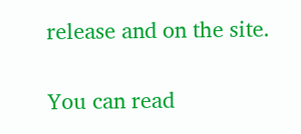release and on the site.

You can read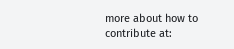more about how to contribute at: